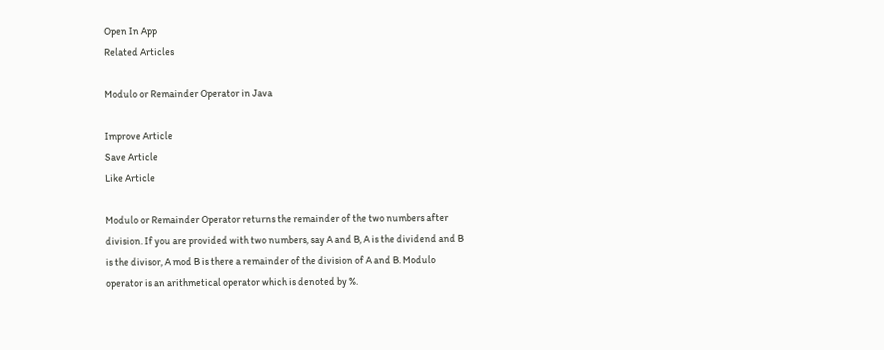Open In App
Related Articles

Modulo or Remainder Operator in Java

Improve Article
Save Article
Like Article

Modulo or Remainder Operator returns the remainder of the two numbers after division. If you are provided with two numbers, say A and B, A is the dividend and B is the divisor, A mod B is there a remainder of the division of A and B. Modulo operator is an arithmetical operator which is denoted by %.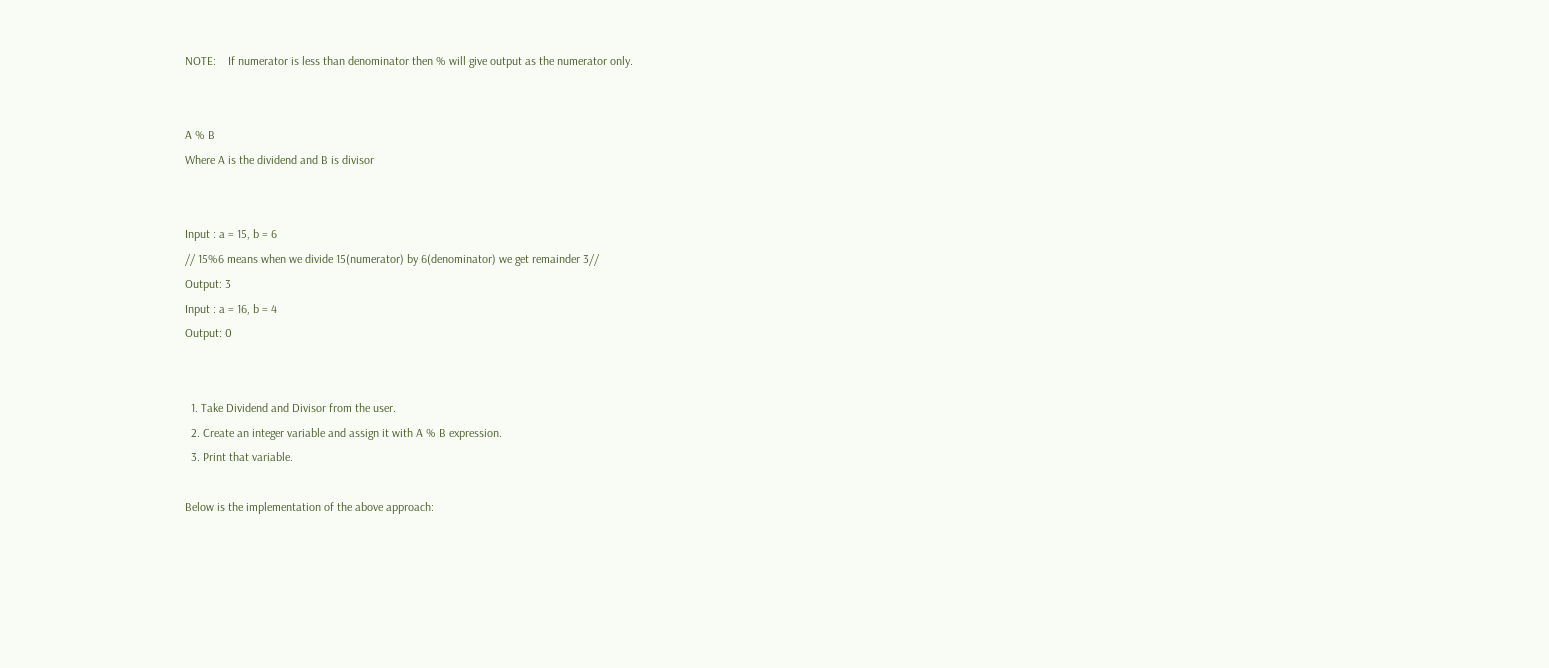NOTE:    If numerator is less than denominator then % will give output as the numerator only.


A % B
Where A is the dividend and B is divisor


Input : a = 15, b = 6
// 15%6 means when we divide 15(numerator) by 6(denominator) we get remainder 3//
Output: 3
Input : a = 16, b = 4
Output: 0


  1. Take Dividend and Divisor from the user.
  2. Create an integer variable and assign it with A % B expression.
  3. Print that variable.

Below is the implementation of the above approach: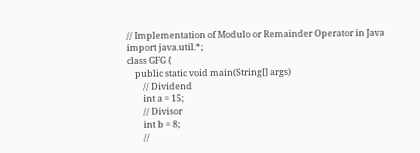// Implementation of Modulo or Remainder Operator in Java
import java.util.*;
class GFG {
    public static void main(String[] args)
        // Dividend
        int a = 15;
        // Divisor
        int b = 8;
        //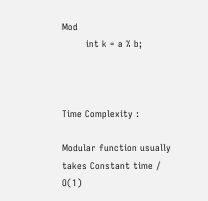Mod
        int k = a % b;



Time Complexity :

Modular function usually takes Constant time / O(1)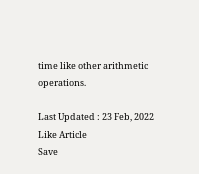time like other arithmetic operations.

Last Updated : 23 Feb, 2022
Like Article
Save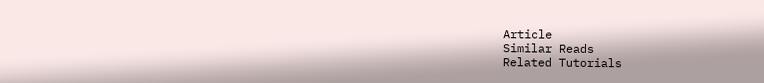Article
Similar Reads
Related Tutorials